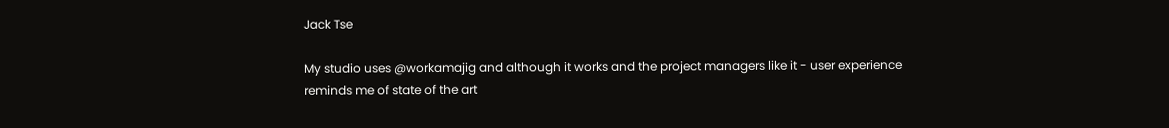Jack Tse

My studio uses @workamajig and although it works and the project managers like it - user experience reminds me of state of the art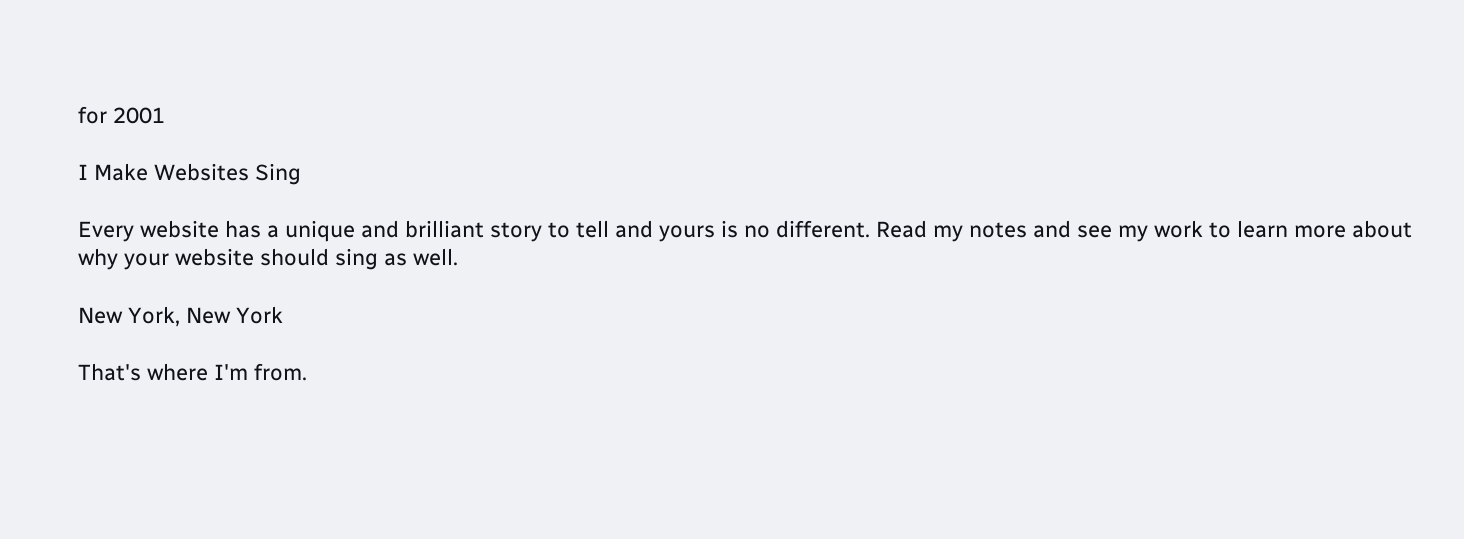for 2001

I Make Websites Sing

Every website has a unique and brilliant story to tell and yours is no different. Read my notes and see my work to learn more about why your website should sing as well.

New York, New York

That's where I'm from.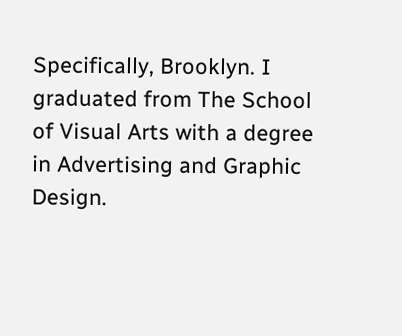Specifically, Brooklyn. I graduated from The School of Visual Arts with a degree in Advertising and Graphic Design.